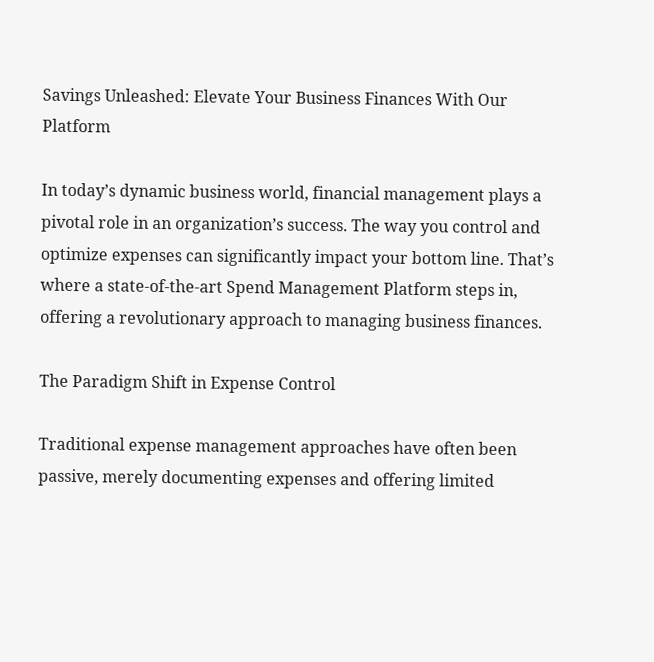Savings Unleashed: Elevate Your Business Finances With Our Platform

In today’s dynamic business world, financial management plays a pivotal role in an organization’s success. The way you control and optimize expenses can significantly impact your bottom line. That’s where a state-of-the-art Spend Management Platform steps in, offering a revolutionary approach to managing business finances.

The Paradigm Shift in Expense Control

Traditional expense management approaches have often been passive, merely documenting expenses and offering limited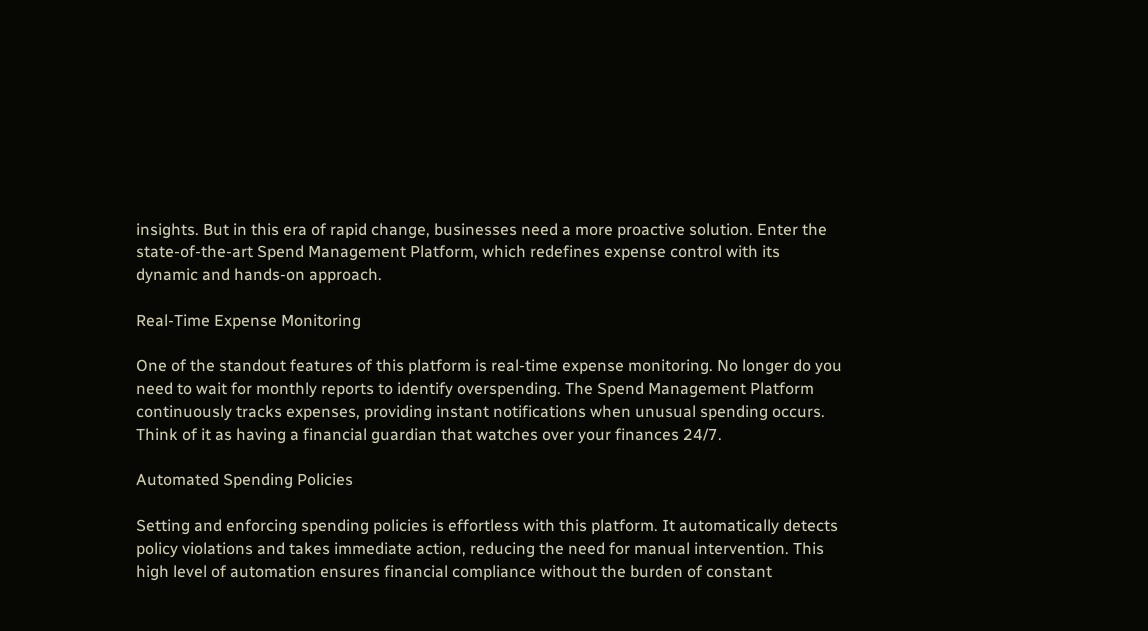insights. But in this era of rapid change, businesses need a more proactive solution. Enter the state-of-the-art Spend Management Platform, which redefines expense control with its dynamic and hands-on approach.

Real-Time Expense Monitoring

One of the standout features of this platform is real-time expense monitoring. No longer do you need to wait for monthly reports to identify overspending. The Spend Management Platform continuously tracks expenses, providing instant notifications when unusual spending occurs. Think of it as having a financial guardian that watches over your finances 24/7.

Automated Spending Policies

Setting and enforcing spending policies is effortless with this platform. It automatically detects policy violations and takes immediate action, reducing the need for manual intervention. This high level of automation ensures financial compliance without the burden of constant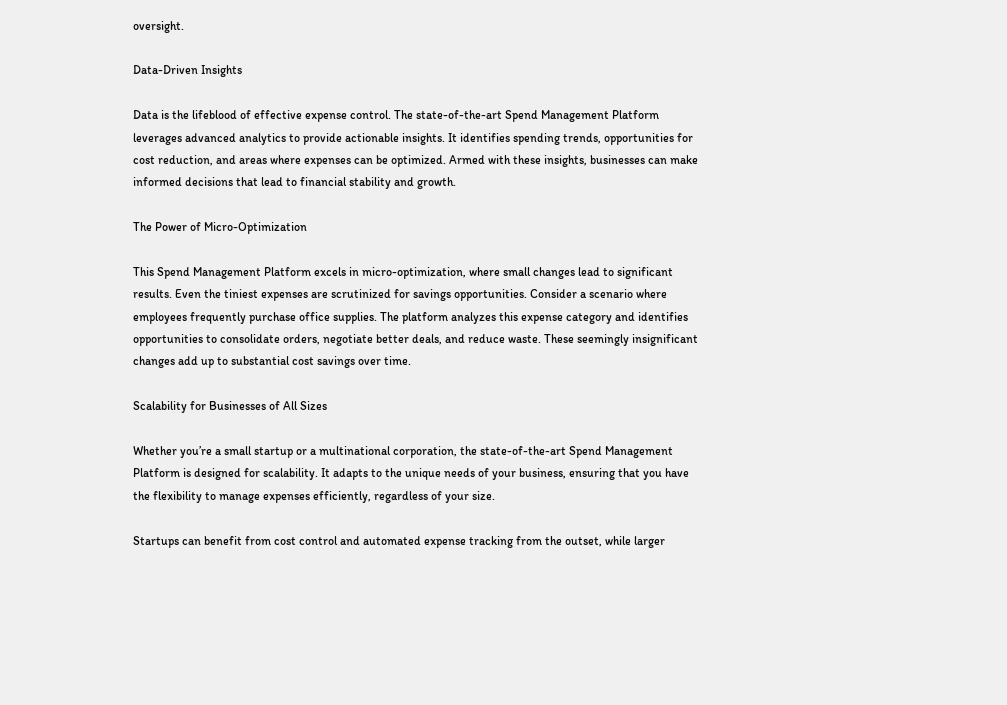oversight.

Data-Driven Insights

Data is the lifeblood of effective expense control. The state-of-the-art Spend Management Platform leverages advanced analytics to provide actionable insights. It identifies spending trends, opportunities for cost reduction, and areas where expenses can be optimized. Armed with these insights, businesses can make informed decisions that lead to financial stability and growth.

The Power of Micro-Optimization

This Spend Management Platform excels in micro-optimization, where small changes lead to significant results. Even the tiniest expenses are scrutinized for savings opportunities. Consider a scenario where employees frequently purchase office supplies. The platform analyzes this expense category and identifies opportunities to consolidate orders, negotiate better deals, and reduce waste. These seemingly insignificant changes add up to substantial cost savings over time.

Scalability for Businesses of All Sizes

Whether you’re a small startup or a multinational corporation, the state-of-the-art Spend Management Platform is designed for scalability. It adapts to the unique needs of your business, ensuring that you have the flexibility to manage expenses efficiently, regardless of your size.

Startups can benefit from cost control and automated expense tracking from the outset, while larger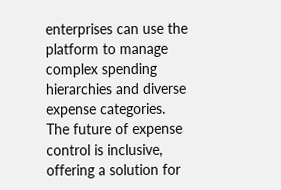enterprises can use the platform to manage complex spending hierarchies and diverse expense categories. The future of expense control is inclusive, offering a solution for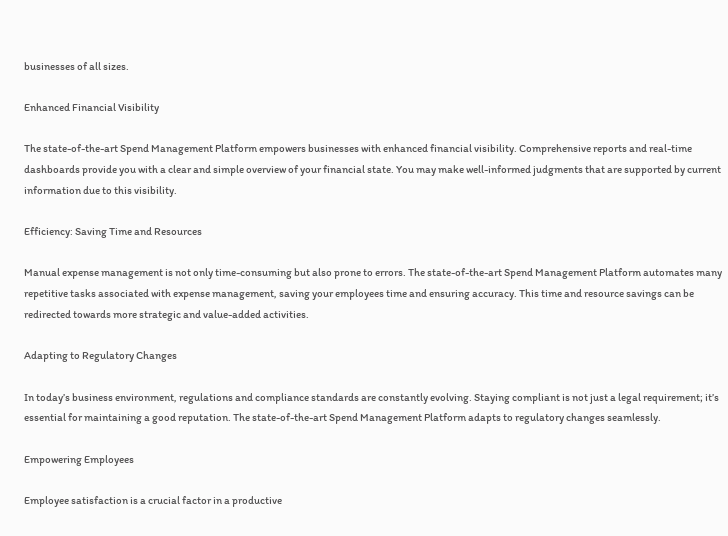businesses of all sizes.

Enhanced Financial Visibility

The state-of-the-art Spend Management Platform empowers businesses with enhanced financial visibility. Comprehensive reports and real-time dashboards provide you with a clear and simple overview of your financial state. You may make well-informed judgments that are supported by current information due to this visibility.

Efficiency: Saving Time and Resources

Manual expense management is not only time-consuming but also prone to errors. The state-of-the-art Spend Management Platform automates many repetitive tasks associated with expense management, saving your employees time and ensuring accuracy. This time and resource savings can be redirected towards more strategic and value-added activities.

Adapting to Regulatory Changes

In today’s business environment, regulations and compliance standards are constantly evolving. Staying compliant is not just a legal requirement; it’s essential for maintaining a good reputation. The state-of-the-art Spend Management Platform adapts to regulatory changes seamlessly.

Empowering Employees

Employee satisfaction is a crucial factor in a productive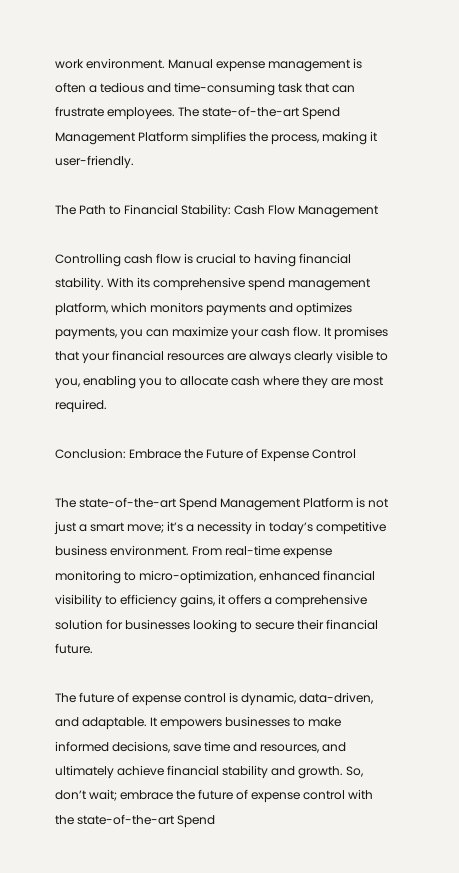work environment. Manual expense management is often a tedious and time-consuming task that can frustrate employees. The state-of-the-art Spend Management Platform simplifies the process, making it user-friendly.

The Path to Financial Stability: Cash Flow Management

Controlling cash flow is crucial to having financial stability. With its comprehensive spend management platform, which monitors payments and optimizes payments, you can maximize your cash flow. It promises that your financial resources are always clearly visible to you, enabling you to allocate cash where they are most required.

Conclusion: Embrace the Future of Expense Control

The state-of-the-art Spend Management Platform is not just a smart move; it’s a necessity in today’s competitive business environment. From real-time expense monitoring to micro-optimization, enhanced financial visibility to efficiency gains, it offers a comprehensive solution for businesses looking to secure their financial future.

The future of expense control is dynamic, data-driven, and adaptable. It empowers businesses to make informed decisions, save time and resources, and ultimately achieve financial stability and growth. So, don’t wait; embrace the future of expense control with the state-of-the-art Spend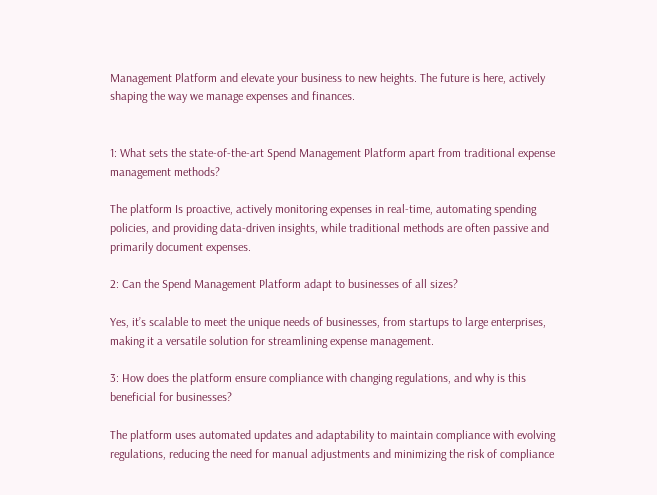Management Platform and elevate your business to new heights. The future is here, actively shaping the way we manage expenses and finances.


1: What sets the state-of-the-art Spend Management Platform apart from traditional expense management methods?

The platform Is proactive, actively monitoring expenses in real-time, automating spending policies, and providing data-driven insights, while traditional methods are often passive and primarily document expenses.

2: Can the Spend Management Platform adapt to businesses of all sizes?

Yes, it’s scalable to meet the unique needs of businesses, from startups to large enterprises, making it a versatile solution for streamlining expense management.

3: How does the platform ensure compliance with changing regulations, and why is this beneficial for businesses?

The platform uses automated updates and adaptability to maintain compliance with evolving regulations, reducing the need for manual adjustments and minimizing the risk of compliance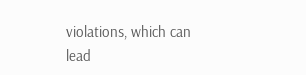violations, which can lead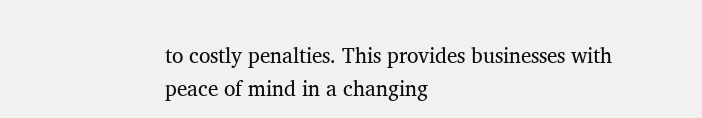to costly penalties. This provides businesses with peace of mind in a changing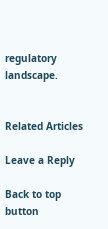regulatory landscape.


Related Articles

Leave a Reply

Back to top button